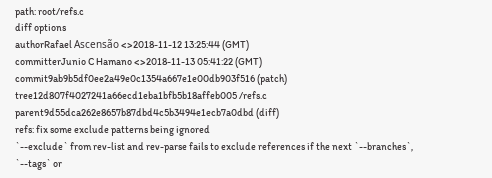path: root/refs.c
diff options
authorRafael Ascensão <>2018-11-12 13:25:44 (GMT)
committerJunio C Hamano <>2018-11-13 05:41:22 (GMT)
commit9ab9b5df0ee2a49e0c1354a667e1e00db903f516 (patch)
tree12d807f4027241a66ecd1eba1bfb5b18affeb005 /refs.c
parent9d55dca262e8657b87dbd4c5b3494e1ecb7a0dbd (diff)
refs: fix some exclude patterns being ignored
`--exclude` from rev-list and rev-parse fails to exclude references if the next `--branches`, `--tags` or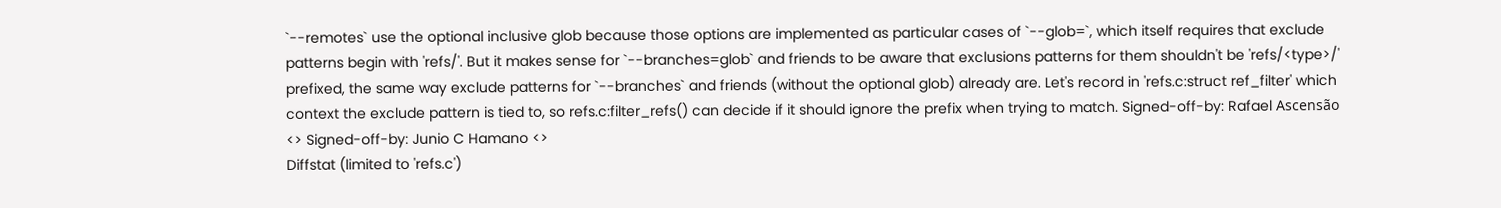`--remotes` use the optional inclusive glob because those options are implemented as particular cases of `--glob=`, which itself requires that exclude patterns begin with 'refs/'. But it makes sense for `--branches=glob` and friends to be aware that exclusions patterns for them shouldn't be 'refs/<type>/' prefixed, the same way exclude patterns for `--branches` and friends (without the optional glob) already are. Let's record in 'refs.c:struct ref_filter' which context the exclude pattern is tied to, so refs.c:filter_refs() can decide if it should ignore the prefix when trying to match. Signed-off-by: Rafael Ascensão <> Signed-off-by: Junio C Hamano <>
Diffstat (limited to 'refs.c')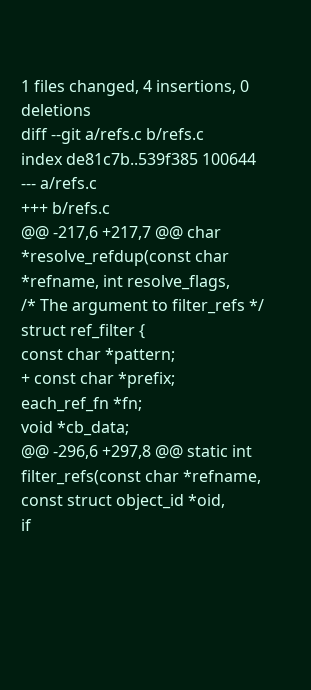1 files changed, 4 insertions, 0 deletions
diff --git a/refs.c b/refs.c
index de81c7b..539f385 100644
--- a/refs.c
+++ b/refs.c
@@ -217,6 +217,7 @@ char *resolve_refdup(const char *refname, int resolve_flags,
/* The argument to filter_refs */
struct ref_filter {
const char *pattern;
+ const char *prefix;
each_ref_fn *fn;
void *cb_data;
@@ -296,6 +297,8 @@ static int filter_refs(const char *refname, const struct object_id *oid,
if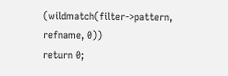(wildmatch(filter->pattern, refname, 0))
return 0;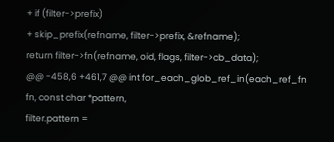+ if (filter->prefix)
+ skip_prefix(refname, filter->prefix, &refname);
return filter->fn(refname, oid, flags, filter->cb_data);
@@ -458,6 +461,7 @@ int for_each_glob_ref_in(each_ref_fn fn, const char *pattern,
filter.pattern =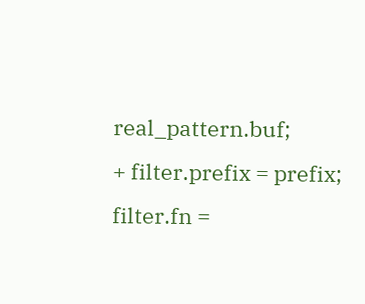real_pattern.buf;
+ filter.prefix = prefix;
filter.fn =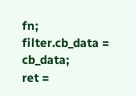fn;
filter.cb_data = cb_data;
ret =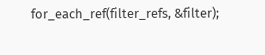for_each_ref(filter_refs, &filter);